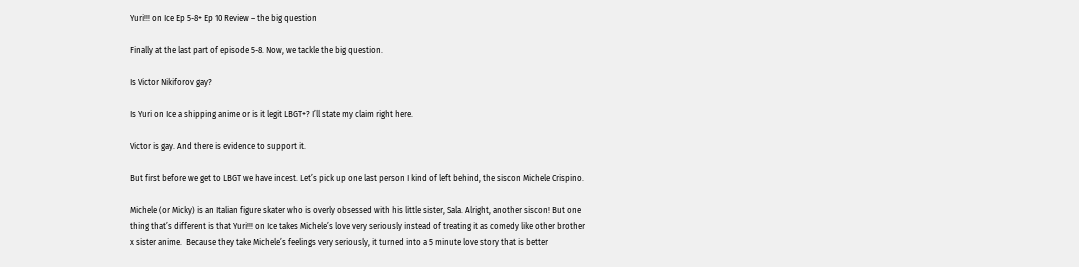Yuri!!! on Ice Ep 5-8+ Ep 10 Review – the big question

Finally at the last part of episode 5-8. Now, we tackle the big question.

Is Victor Nikiforov gay?

Is Yuri on Ice a shipping anime or is it legit LBGT+? I’ll state my claim right here.

Victor is gay. And there is evidence to support it.

But first before we get to LBGT we have incest. Let’s pick up one last person I kind of left behind, the siscon Michele Crispino.

Michele (or Micky) is an Italian figure skater who is overly obsessed with his little sister, Sala. Alright, another siscon! But one thing that’s different is that Yuri!!! on Ice takes Michele’s love very seriously instead of treating it as comedy like other brother x sister anime.  Because they take Michele’s feelings very seriously, it turned into a 5 minute love story that is better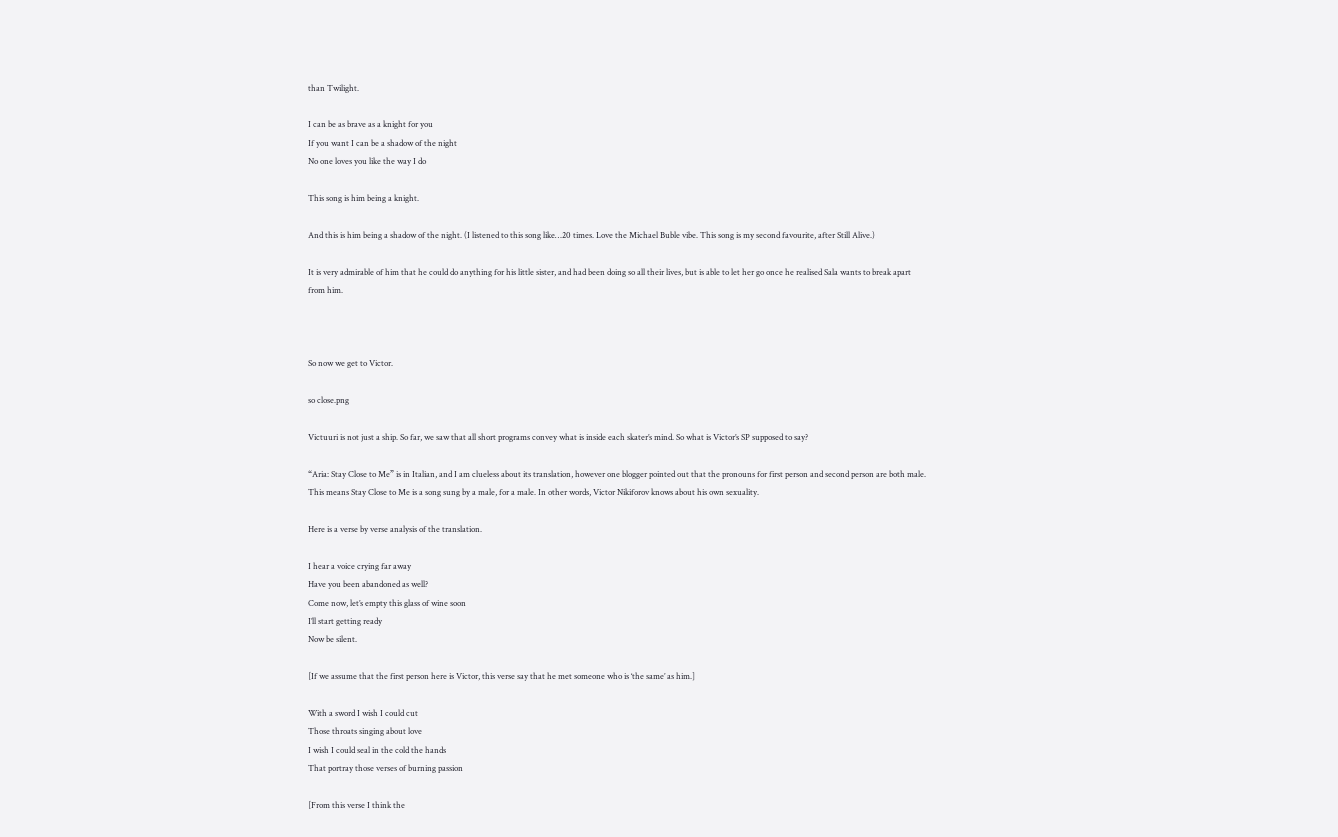than Twilight.

I can be as brave as a knight for you
If you want I can be a shadow of the night
No one loves you like the way I do

This song is him being a knight.

And this is him being a shadow of the night. (I listened to this song like…20 times. Love the Michael Buble vibe. This song is my second favourite, after Still Alive.)

It is very admirable of him that he could do anything for his little sister, and had been doing so all their lives, but is able to let her go once he realised Sala wants to break apart from him.



So now we get to Victor.

so close.png

Victuuri is not just a ship. So far, we saw that all short programs convey what is inside each skater’s mind. So what is Victor’s SP supposed to say?

“Aria: Stay Close to Me” is in Italian, and I am clueless about its translation, however one blogger pointed out that the pronouns for first person and second person are both male. This means Stay Close to Me is a song sung by a male, for a male. In other words, Victor Nikiforov knows about his own sexuality.

Here is a verse by verse analysis of the translation.

I hear a voice crying far away
Have you been abandoned as well?
Come now, let’s empty this glass of wine soon
I’ll start getting ready
Now be silent.

[If we assume that the first person here is Victor, this verse say that he met someone who is ‘the same’ as him.]

With a sword I wish I could cut
Those throats singing about love
I wish I could seal in the cold the hands
That portray those verses of burning passion

[From this verse I think the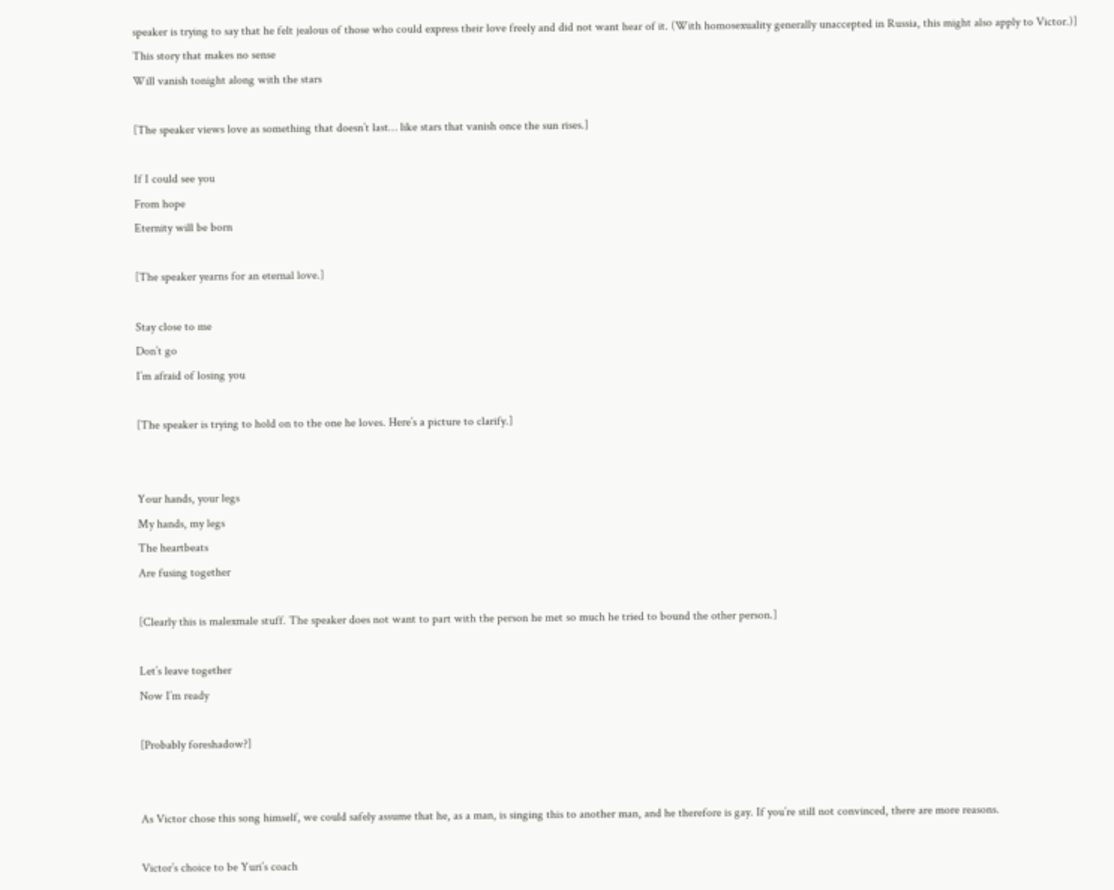speaker is trying to say that he felt jealous of those who could express their love freely and did not want hear of it. (With homosexuality generally unaccepted in Russia, this might also apply to Victor.)]
This story that makes no sense
Will vanish tonight along with the stars

[The speaker views love as something that doesn’t last… like stars that vanish once the sun rises.]

If I could see you
From hope
Eternity will be born

[The speaker yearns for an eternal love.]

Stay close to me
Don’t go
I’m afraid of losing you

[The speaker is trying to hold on to the one he loves. Here’s a picture to clarify.]


Your hands, your legs
My hands, my legs
The heartbeats
Are fusing together

[Clearly this is malexmale stuff. The speaker does not want to part with the person he met so much he tried to bound the other person.]

Let’s leave together
Now I’m ready

[Probably foreshadow?]


As Victor chose this song himself, we could safely assume that he, as a man, is singing this to another man, and he therefore is gay. If you’re still not convinced, there are more reasons.

Victor’s choice to be Yuri’s coach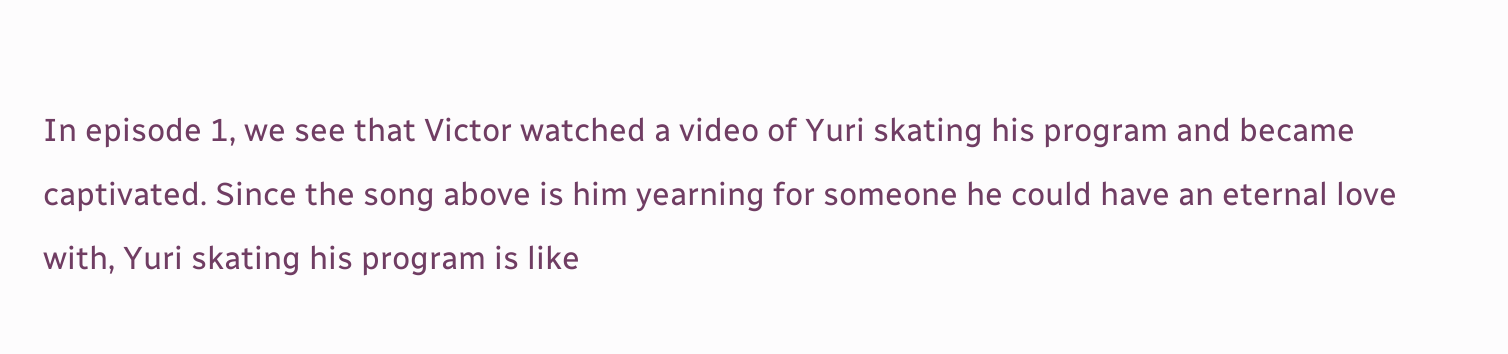In episode 1, we see that Victor watched a video of Yuri skating his program and became captivated. Since the song above is him yearning for someone he could have an eternal love with, Yuri skating his program is like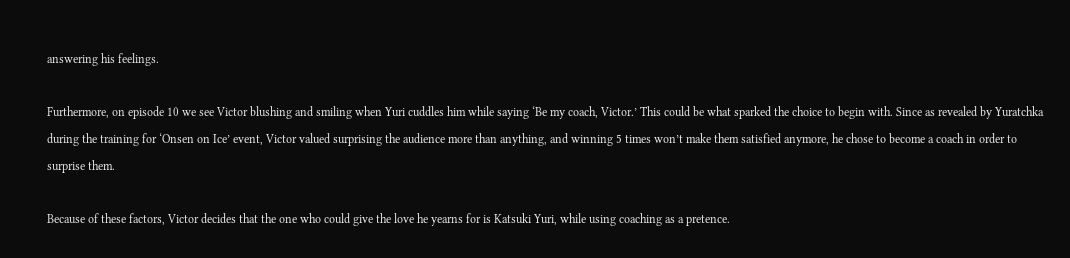answering his feelings.

Furthermore, on episode 10 we see Victor blushing and smiling when Yuri cuddles him while saying ‘Be my coach, Victor.’ This could be what sparked the choice to begin with. Since as revealed by Yuratchka during the training for ‘Onsen on Ice’ event, Victor valued surprising the audience more than anything, and winning 5 times won’t make them satisfied anymore, he chose to become a coach in order to surprise them.

Because of these factors, Victor decides that the one who could give the love he yearns for is Katsuki Yuri, while using coaching as a pretence.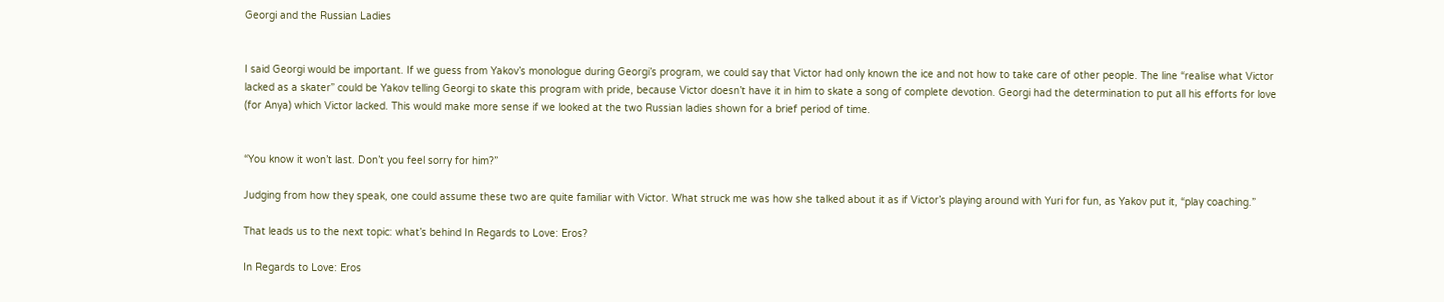Georgi and the Russian Ladies


I said Georgi would be important. If we guess from Yakov’s monologue during Georgi’s program, we could say that Victor had only known the ice and not how to take care of other people. The line “realise what Victor lacked as a skater” could be Yakov telling Georgi to skate this program with pride, because Victor doesn’t have it in him to skate a song of complete devotion. Georgi had the determination to put all his efforts for love (for Anya) which Victor lacked. This would make more sense if we looked at the two Russian ladies shown for a brief period of time.


“You know it won’t last. Don’t you feel sorry for him?”

Judging from how they speak, one could assume these two are quite familiar with Victor. What struck me was how she talked about it as if Victor’s playing around with Yuri for fun, as Yakov put it, “play coaching.”

That leads us to the next topic: what’s behind In Regards to Love: Eros?

In Regards to Love: Eros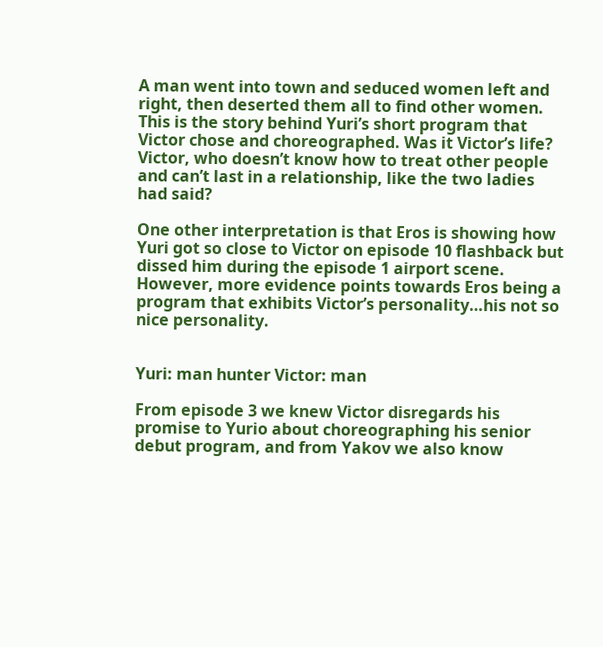A man went into town and seduced women left and right, then deserted them all to find other women. This is the story behind Yuri’s short program that Victor chose and choreographed. Was it Victor’s life? Victor, who doesn’t know how to treat other people and can’t last in a relationship, like the two ladies had said?

One other interpretation is that Eros is showing how Yuri got so close to Victor on episode 10 flashback but dissed him during the episode 1 airport scene. However, more evidence points towards Eros being a program that exhibits Victor’s personality…his not so nice personality.


Yuri: man hunter Victor: man

From episode 3 we knew Victor disregards his promise to Yurio about choreographing his senior debut program, and from Yakov we also know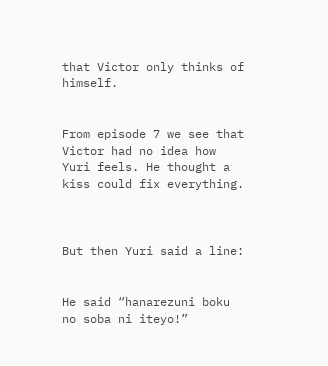that Victor only thinks of himself.


From episode 7 we see that Victor had no idea how Yuri feels. He thought a kiss could fix everything.



But then Yuri said a line:


He said “hanarezuni boku no soba ni iteyo!”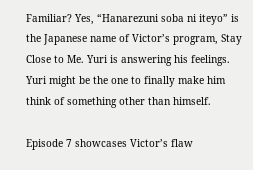Familiar? Yes, “Hanarezuni soba ni iteyo” is the Japanese name of Victor’s program, Stay Close to Me. Yuri is answering his feelings. Yuri might be the one to finally make him think of something other than himself.

Episode 7 showcases Victor’s flaw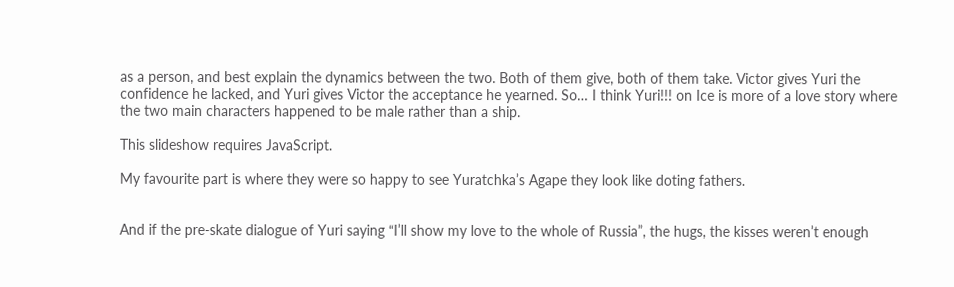as a person, and best explain the dynamics between the two. Both of them give, both of them take. Victor gives Yuri the confidence he lacked, and Yuri gives Victor the acceptance he yearned. So… I think Yuri!!! on Ice is more of a love story where the two main characters happened to be male rather than a ship.

This slideshow requires JavaScript.

My favourite part is where they were so happy to see Yuratchka’s Agape they look like doting fathers.


And if the pre-skate dialogue of Yuri saying “I’ll show my love to the whole of Russia”, the hugs, the kisses weren’t enough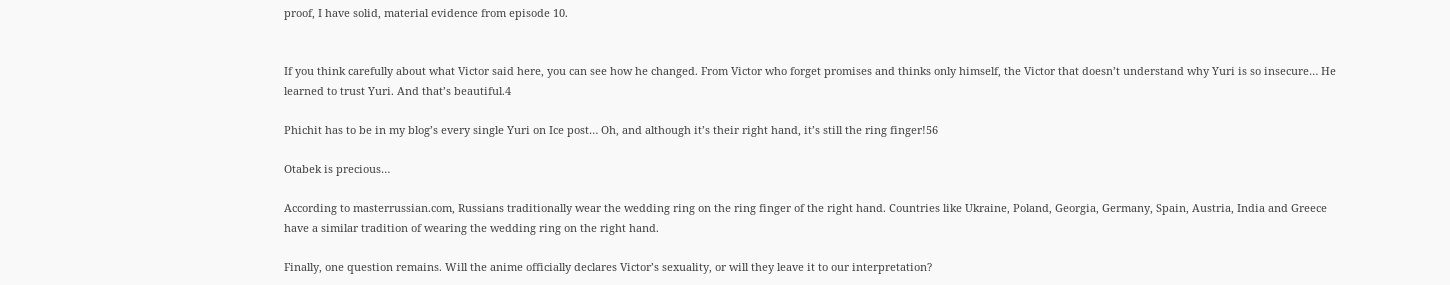proof, I have solid, material evidence from episode 10.


If you think carefully about what Victor said here, you can see how he changed. From Victor who forget promises and thinks only himself, the Victor that doesn’t understand why Yuri is so insecure… He learned to trust Yuri. And that’s beautiful.4

Phichit has to be in my blog’s every single Yuri on Ice post… Oh, and although it’s their right hand, it’s still the ring finger!56

Otabek is precious…

According to masterrussian.com, Russians traditionally wear the wedding ring on the ring finger of the right hand. Countries like Ukraine, Poland, Georgia, Germany, Spain, Austria, India and Greece have a similar tradition of wearing the wedding ring on the right hand.

Finally, one question remains. Will the anime officially declares Victor’s sexuality, or will they leave it to our interpretation?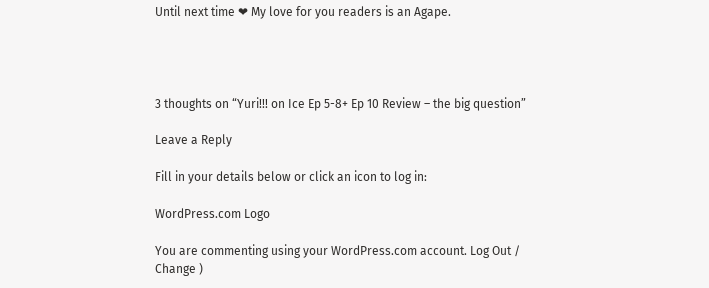Until next time ❤ My love for you readers is an Agape.




3 thoughts on “Yuri!!! on Ice Ep 5-8+ Ep 10 Review – the big question”

Leave a Reply

Fill in your details below or click an icon to log in:

WordPress.com Logo

You are commenting using your WordPress.com account. Log Out /  Change )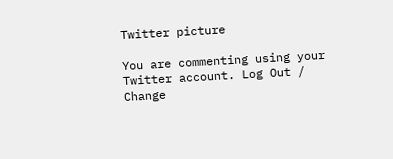Twitter picture

You are commenting using your Twitter account. Log Out /  Change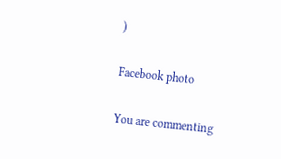)

Facebook photo

You are commenting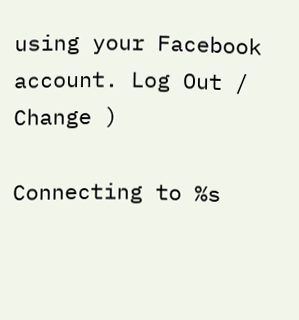using your Facebook account. Log Out /  Change )

Connecting to %s